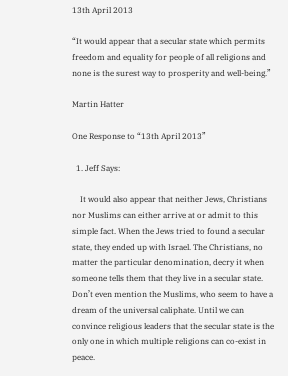13th April 2013

“It would appear that a secular state which permits freedom and equality for people of all religions and none is the surest way to prosperity and well-being.”

Martin Hatter

One Response to “13th April 2013”

  1. Jeff Says:

    It would also appear that neither Jews, Christians nor Muslims can either arrive at or admit to this simple fact. When the Jews tried to found a secular state, they ended up with Israel. The Christians, no matter the particular denomination, decry it when someone tells them that they live in a secular state. Don’t even mention the Muslims, who seem to have a dream of the universal caliphate. Until we can convince religious leaders that the secular state is the only one in which multiple religions can co-exist in peace.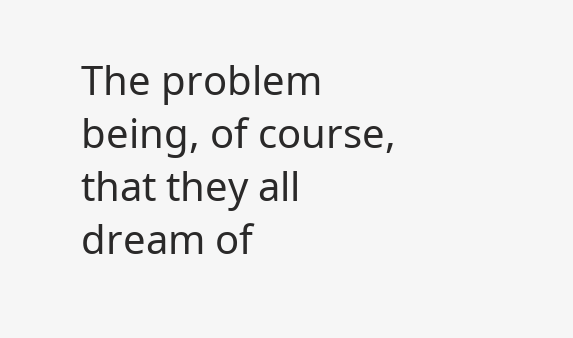The problem being, of course, that they all dream of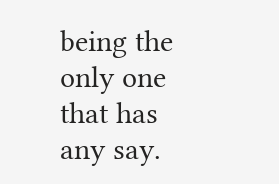being the only one that has any say.